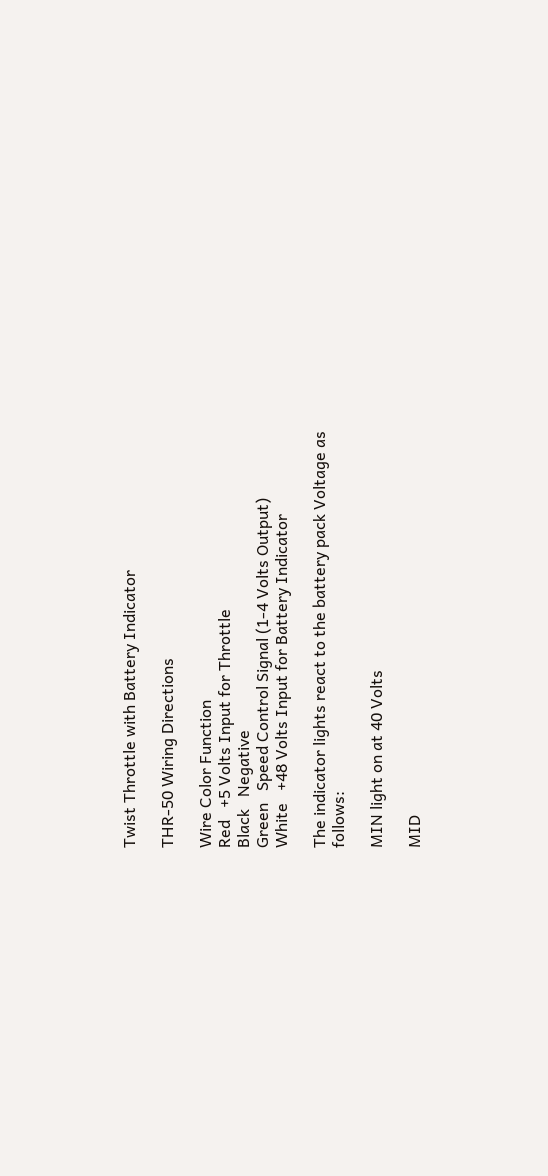Twist Throttle with Battery Indicator

THR-50 Wiring Directions

Wire Color Function
Red   +5 Volts Input for Throttle
Black   Negative
Green   Speed Control Signal (1-4 Volts Output)
White   +48 Volts Input for Battery Indicator

The indicator lights react to the battery pack Voltage as follows:

MIN light on at 40 Volts

MID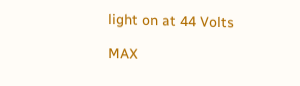light on at 44 Volts

MAX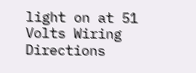light on at 51 Volts Wiring Directions